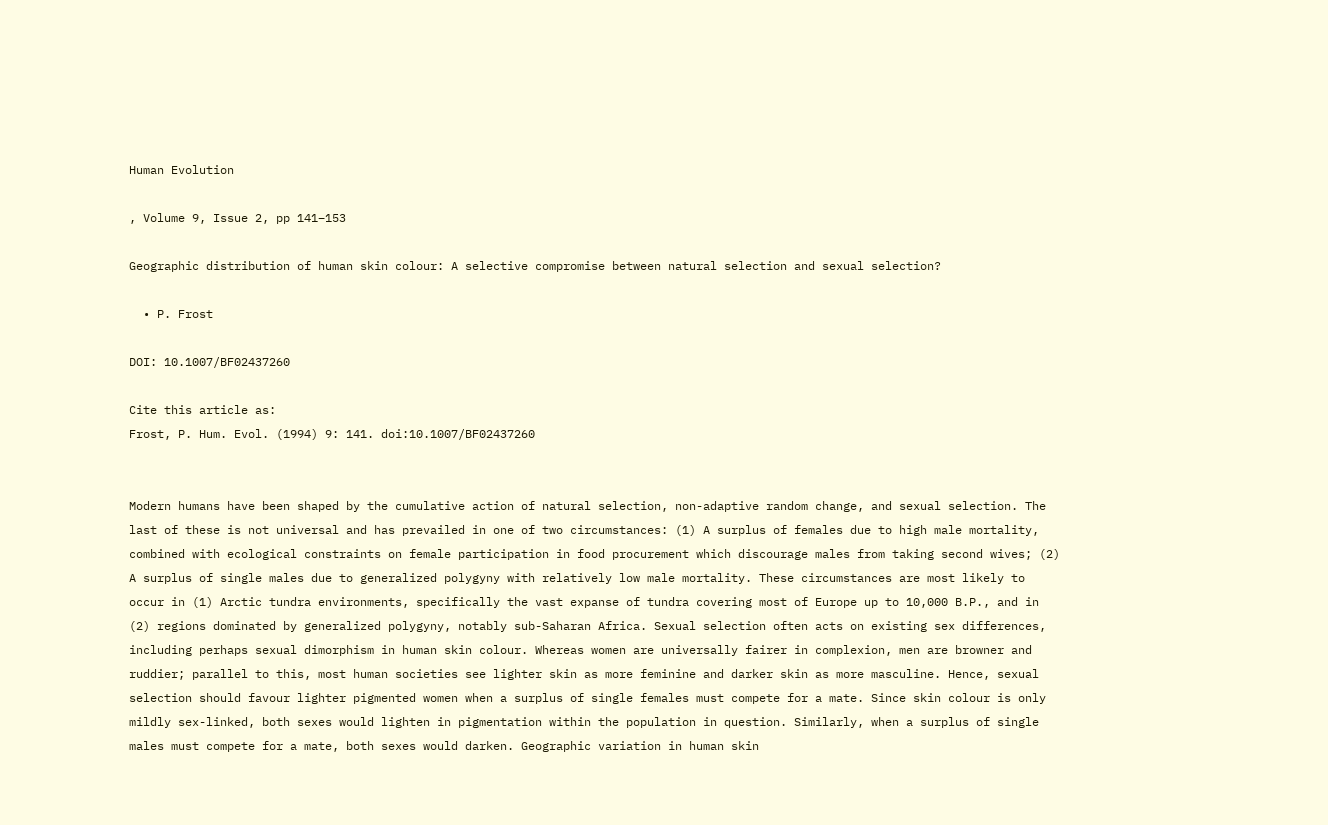Human Evolution

, Volume 9, Issue 2, pp 141–153

Geographic distribution of human skin colour: A selective compromise between natural selection and sexual selection?

  • P. Frost

DOI: 10.1007/BF02437260

Cite this article as:
Frost, P. Hum. Evol. (1994) 9: 141. doi:10.1007/BF02437260


Modern humans have been shaped by the cumulative action of natural selection, non-adaptive random change, and sexual selection. The last of these is not universal and has prevailed in one of two circumstances: (1) A surplus of females due to high male mortality, combined with ecological constraints on female participation in food procurement which discourage males from taking second wives; (2) A surplus of single males due to generalized polygyny with relatively low male mortality. These circumstances are most likely to occur in (1) Arctic tundra environments, specifically the vast expanse of tundra covering most of Europe up to 10,000 B.P., and in (2) regions dominated by generalized polygyny, notably sub-Saharan Africa. Sexual selection often acts on existing sex differences, including perhaps sexual dimorphism in human skin colour. Whereas women are universally fairer in complexion, men are browner and ruddier; parallel to this, most human societies see lighter skin as more feminine and darker skin as more masculine. Hence, sexual selection should favour lighter pigmented women when a surplus of single females must compete for a mate. Since skin colour is only mildly sex-linked, both sexes would lighten in pigmentation within the population in question. Similarly, when a surplus of single males must compete for a mate, both sexes would darken. Geographic variation in human skin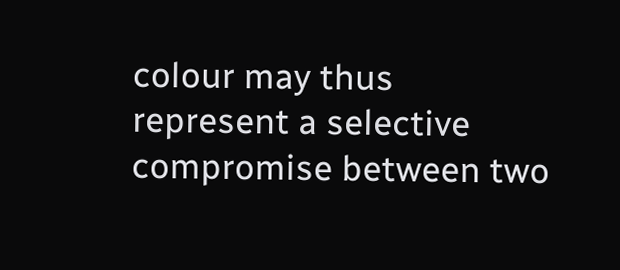colour may thus represent a selective compromise between two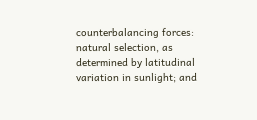counterbalancing forces: natural selection, as determined by latitudinal variation in sunlight; and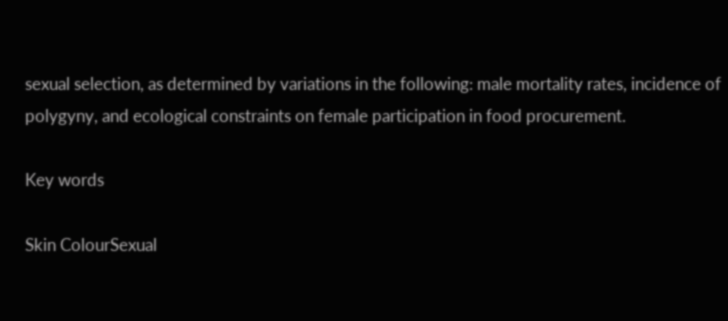sexual selection, as determined by variations in the following: male mortality rates, incidence of polygyny, and ecological constraints on female participation in food procurement.

Key words

Skin ColourSexual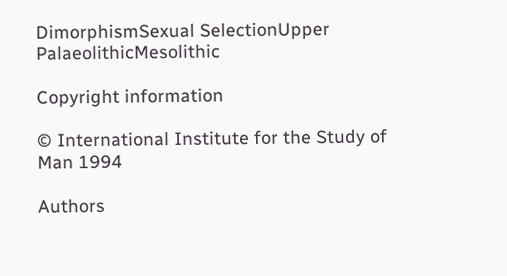DimorphismSexual SelectionUpper PalaeolithicMesolithic

Copyright information

© International Institute for the Study of Man 1994

Authors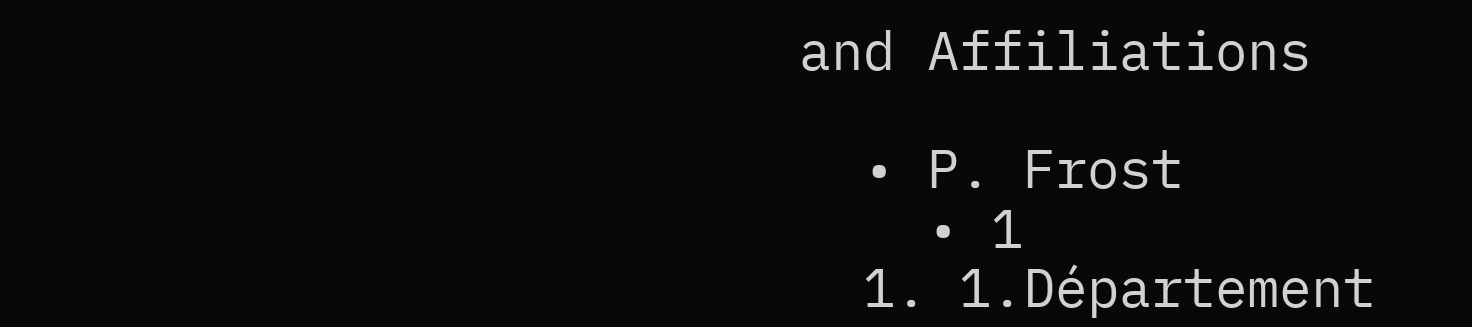and Affiliations

  • P. Frost
    • 1
  1. 1.Département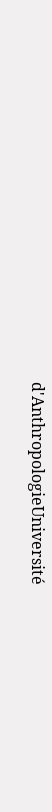d'AnthropologieUniversité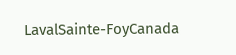LavalSainte-FoyCanada